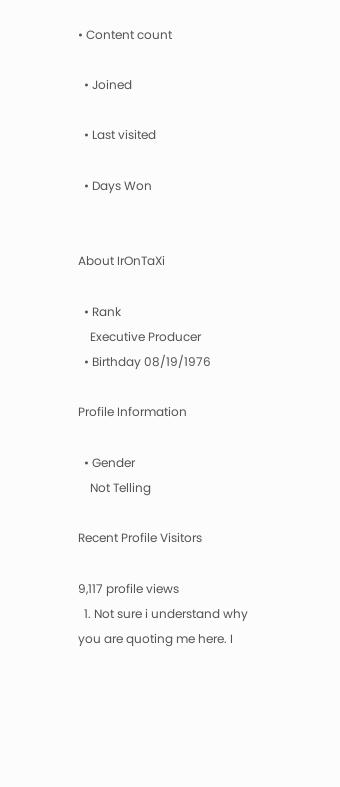• Content count

  • Joined

  • Last visited

  • Days Won


About IrOnTaXi

  • Rank
    Executive Producer
  • Birthday 08/19/1976

Profile Information

  • Gender
    Not Telling

Recent Profile Visitors

9,117 profile views
  1. Not sure i understand why you are quoting me here. I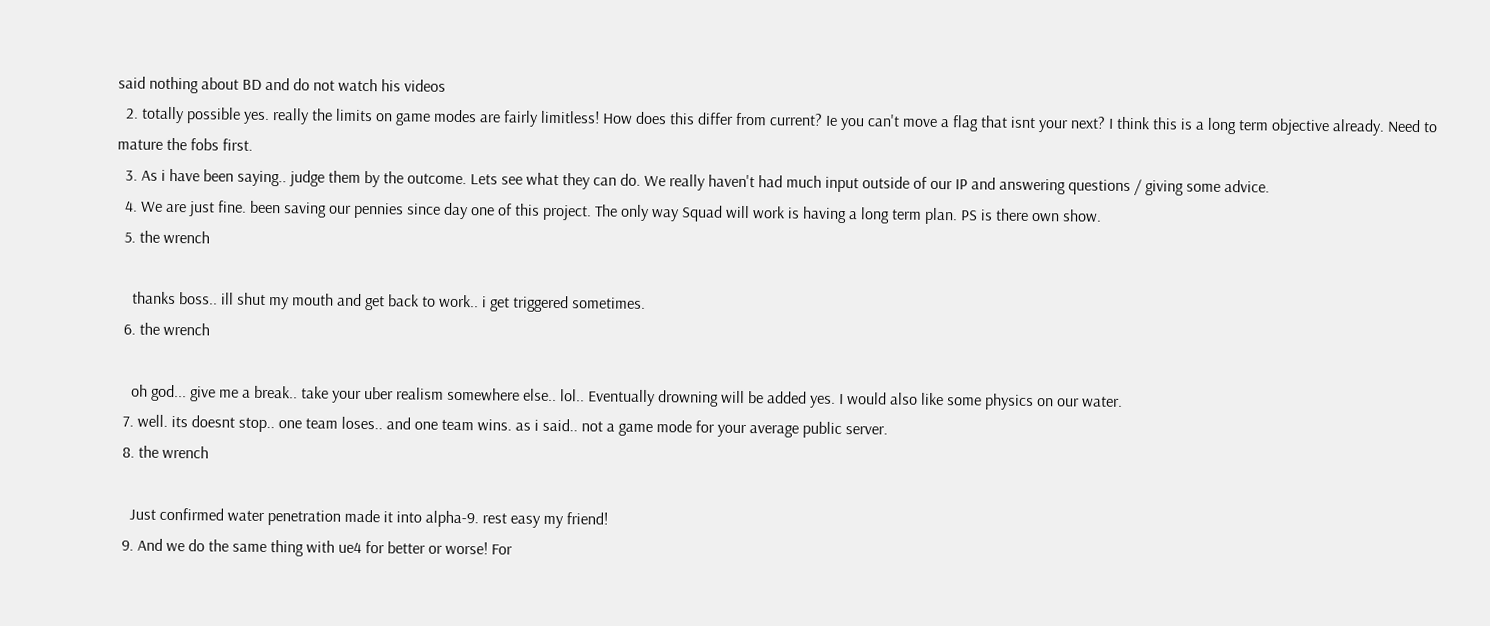said nothing about BD and do not watch his videos
  2. totally possible yes. really the limits on game modes are fairly limitless! How does this differ from current? Ie you can't move a flag that isnt your next? I think this is a long term objective already. Need to mature the fobs first.
  3. As i have been saying.. judge them by the outcome. Lets see what they can do. We really haven't had much input outside of our IP and answering questions / giving some advice.
  4. We are just fine. been saving our pennies since day one of this project. The only way Squad will work is having a long term plan. PS is there own show.
  5. the wrench

    thanks boss.. ill shut my mouth and get back to work.. i get triggered sometimes.
  6. the wrench

    oh god... give me a break.. take your uber realism somewhere else.. lol.. Eventually drowning will be added yes. I would also like some physics on our water.
  7. well. its doesnt stop.. one team loses.. and one team wins. as i said.. not a game mode for your average public server.
  8. the wrench

    Just confirmed water penetration made it into alpha-9. rest easy my friend!
  9. And we do the same thing with ue4 for better or worse! For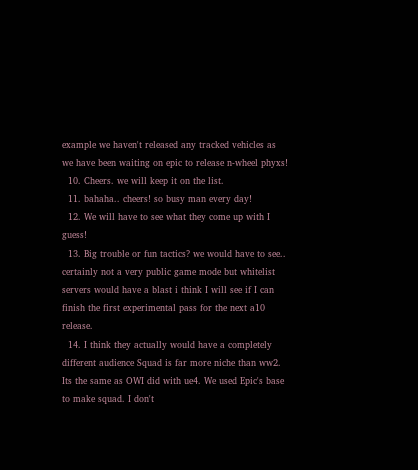example we haven't released any tracked vehicles as we have been waiting on epic to release n-wheel phyxs!
  10. Cheers. we will keep it on the list.
  11. bahaha.. cheers! so busy man every day!
  12. We will have to see what they come up with I guess!
  13. Big trouble or fun tactics? we would have to see.. certainly not a very public game mode but whitelist servers would have a blast i think I will see if I can finish the first experimental pass for the next a10 release.
  14. I think they actually would have a completely different audience Squad is far more niche than ww2. Its the same as OWI did with ue4. We used Epic's base to make squad. I don't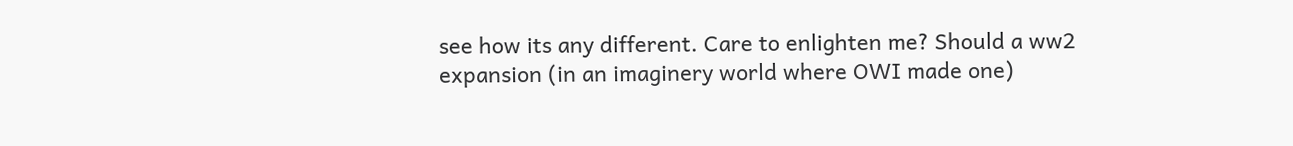see how its any different. Care to enlighten me? Should a ww2 expansion (in an imaginery world where OWI made one)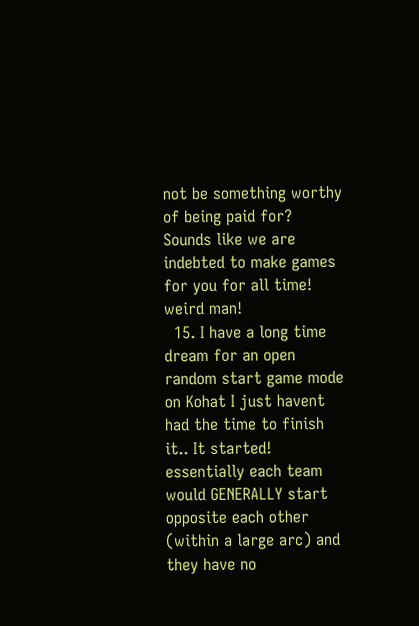not be something worthy of being paid for? Sounds like we are indebted to make games for you for all time! weird man!
  15. I have a long time dream for an open random start game mode on Kohat I just havent had the time to finish it.. It started! essentially each team would GENERALLY start opposite each other (within a large arc) and they have no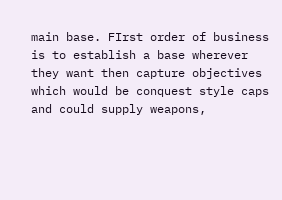main base. FIrst order of business is to establish a base wherever they want then capture objectives which would be conquest style caps and could supply weapons,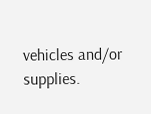vehicles and/or supplies.